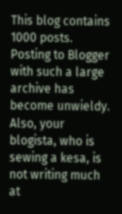This blog contains 1000 posts. Posting to Blogger with such a large archive has become unwieldy. Also, your blogista, who is sewing a kesa, is not writing much at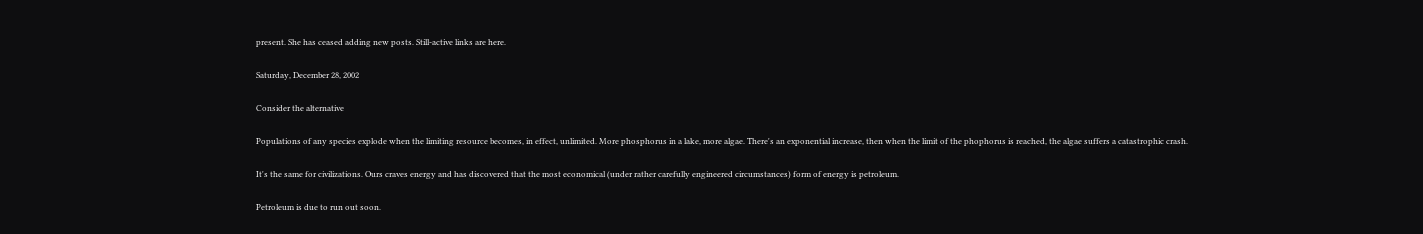present. She has ceased adding new posts. Still-active links are here.

Saturday, December 28, 2002

Consider the alternative

Populations of any species explode when the limiting resource becomes, in effect, unlimited. More phosphorus in a lake, more algae. There's an exponential increase, then when the limit of the phophorus is reached, the algae suffers a catastrophic crash.

It's the same for civilizations. Ours craves energy and has discovered that the most economical (under rather carefully engineered circumstances) form of energy is petroleum.

Petroleum is due to run out soon.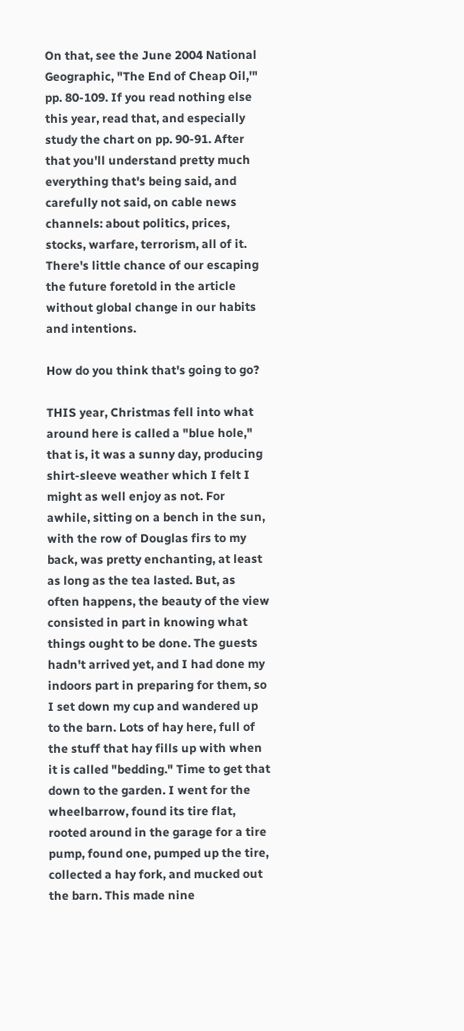On that, see the June 2004 National Geographic, "The End of Cheap Oil,'" pp. 80-109. If you read nothing else this year, read that, and especially study the chart on pp. 90-91. After that you'll understand pretty much everything that's being said, and carefully not said, on cable news channels: about politics, prices, stocks, warfare, terrorism, all of it. There's little chance of our escaping the future foretold in the article without global change in our habits and intentions.

How do you think that's going to go?

THIS year, Christmas fell into what around here is called a "blue hole," that is, it was a sunny day, producing shirt-sleeve weather which I felt I might as well enjoy as not. For awhile, sitting on a bench in the sun, with the row of Douglas firs to my back, was pretty enchanting, at least as long as the tea lasted. But, as often happens, the beauty of the view consisted in part in knowing what things ought to be done. The guests hadn't arrived yet, and I had done my indoors part in preparing for them, so I set down my cup and wandered up to the barn. Lots of hay here, full of the stuff that hay fills up with when it is called "bedding." Time to get that down to the garden. I went for the wheelbarrow, found its tire flat, rooted around in the garage for a tire pump, found one, pumped up the tire, collected a hay fork, and mucked out the barn. This made nine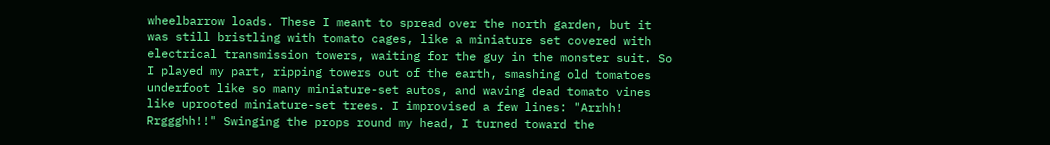wheelbarrow loads. These I meant to spread over the north garden, but it was still bristling with tomato cages, like a miniature set covered with electrical transmission towers, waiting for the guy in the monster suit. So I played my part, ripping towers out of the earth, smashing old tomatoes underfoot like so many miniature-set autos, and waving dead tomato vines like uprooted miniature-set trees. I improvised a few lines: "Arrhh! Rrggghh!!" Swinging the props round my head, I turned toward the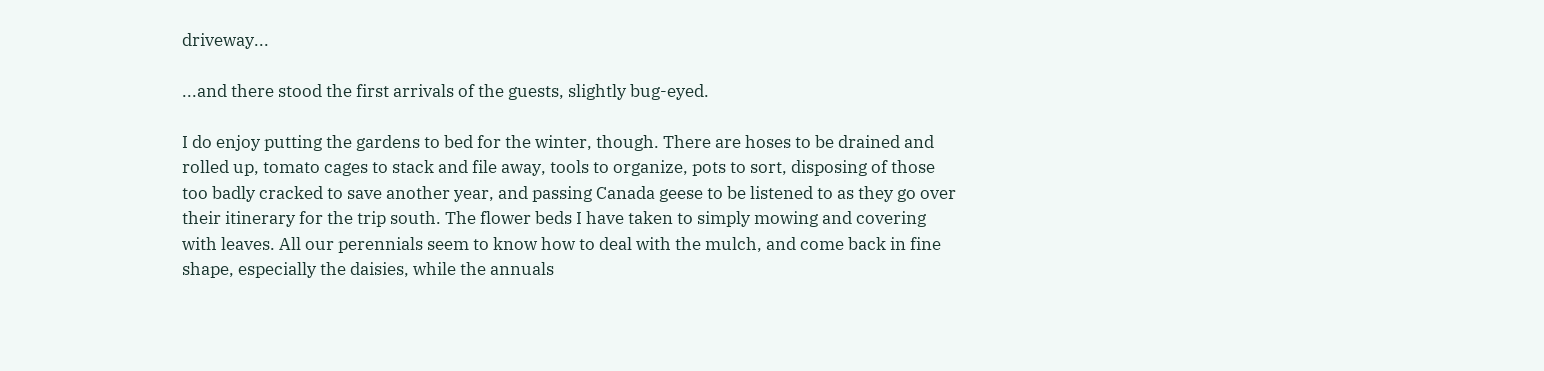driveway...

...and there stood the first arrivals of the guests, slightly bug-eyed.

I do enjoy putting the gardens to bed for the winter, though. There are hoses to be drained and rolled up, tomato cages to stack and file away, tools to organize, pots to sort, disposing of those too badly cracked to save another year, and passing Canada geese to be listened to as they go over their itinerary for the trip south. The flower beds I have taken to simply mowing and covering with leaves. All our perennials seem to know how to deal with the mulch, and come back in fine shape, especially the daisies, while the annuals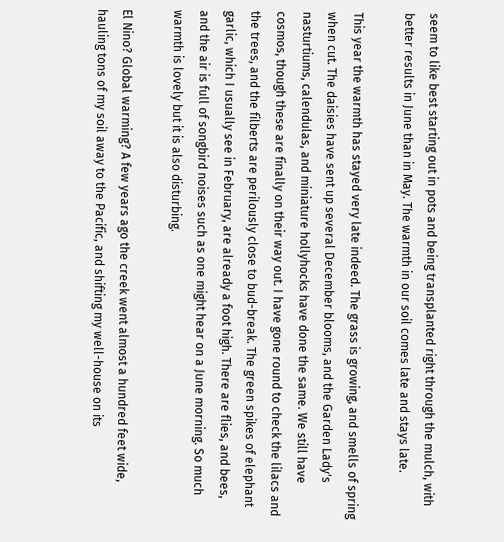seem to like best starting out in pots and being transplanted right through the mulch, with better results in June than in May. The warmth in our soil comes late and stays late.

This year the warmth has stayed very late indeed. The grass is growing, and smells of spring when cut. The daisies have sent up several December blooms, and the Garden Lady's nasturtiums, calendulas, and miniature hollyhocks have done the same. We still have cosmos, though these are finally on their way out. I have gone round to check the lilacs and the trees, and the filberts are perilously close to bud-break. The green spikes of elephant garlic, which I usually see in February, are already a foot high. There are flies, and bees, and the air is full of songbird noises such as one might hear on a June morning. So much warmth is lovely but it is also disturbing.

El Nino? Global warming? A few years ago the creek went almost a hundred feet wide, hauling tons of my soil away to the Pacific, and shifting my well-house on its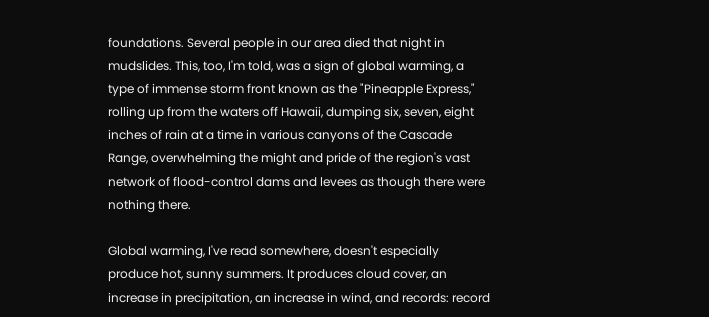foundations. Several people in our area died that night in mudslides. This, too, I'm told, was a sign of global warming, a type of immense storm front known as the "Pineapple Express," rolling up from the waters off Hawaii, dumping six, seven, eight inches of rain at a time in various canyons of the Cascade Range, overwhelming the might and pride of the region's vast network of flood-control dams and levees as though there were nothing there.

Global warming, I've read somewhere, doesn't especially produce hot, sunny summers. It produces cloud cover, an increase in precipitation, an increase in wind, and records: record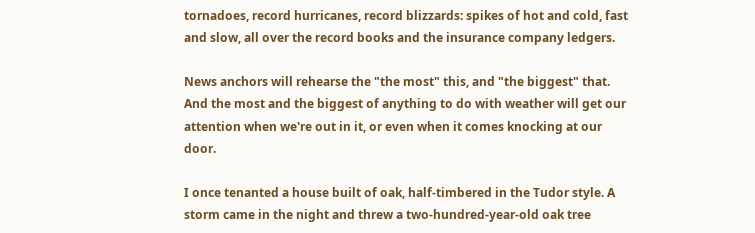tornadoes, record hurricanes, record blizzards: spikes of hot and cold, fast and slow, all over the record books and the insurance company ledgers.

News anchors will rehearse the "the most" this, and "the biggest" that. And the most and the biggest of anything to do with weather will get our attention when we're out in it, or even when it comes knocking at our door.

I once tenanted a house built of oak, half-timbered in the Tudor style. A storm came in the night and threw a two-hundred-year-old oak tree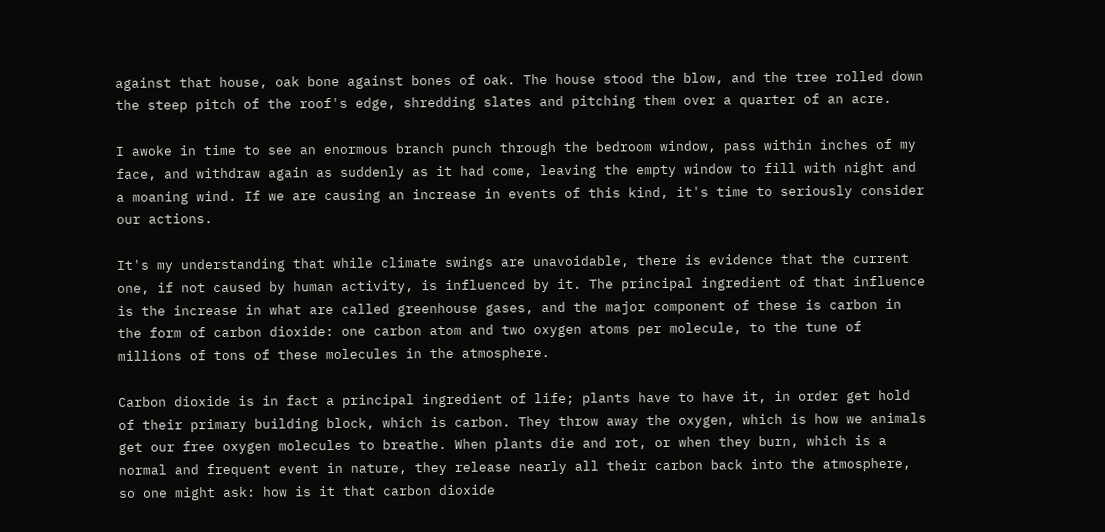against that house, oak bone against bones of oak. The house stood the blow, and the tree rolled down the steep pitch of the roof's edge, shredding slates and pitching them over a quarter of an acre.

I awoke in time to see an enormous branch punch through the bedroom window, pass within inches of my face, and withdraw again as suddenly as it had come, leaving the empty window to fill with night and a moaning wind. If we are causing an increase in events of this kind, it's time to seriously consider our actions.

It's my understanding that while climate swings are unavoidable, there is evidence that the current one, if not caused by human activity, is influenced by it. The principal ingredient of that influence is the increase in what are called greenhouse gases, and the major component of these is carbon in the form of carbon dioxide: one carbon atom and two oxygen atoms per molecule, to the tune of millions of tons of these molecules in the atmosphere.

Carbon dioxide is in fact a principal ingredient of life; plants have to have it, in order get hold of their primary building block, which is carbon. They throw away the oxygen, which is how we animals get our free oxygen molecules to breathe. When plants die and rot, or when they burn, which is a normal and frequent event in nature, they release nearly all their carbon back into the atmosphere, so one might ask: how is it that carbon dioxide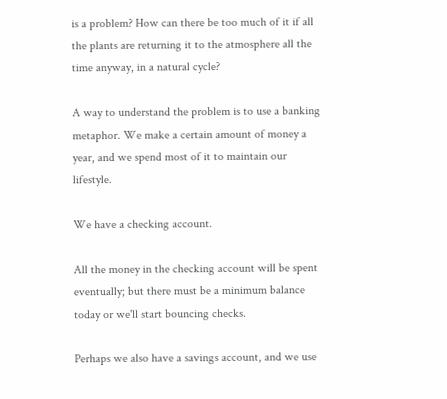is a problem? How can there be too much of it if all the plants are returning it to the atmosphere all the time anyway, in a natural cycle?

A way to understand the problem is to use a banking metaphor. We make a certain amount of money a year, and we spend most of it to maintain our lifestyle.

We have a checking account.

All the money in the checking account will be spent eventually; but there must be a minimum balance today or we'll start bouncing checks.

Perhaps we also have a savings account, and we use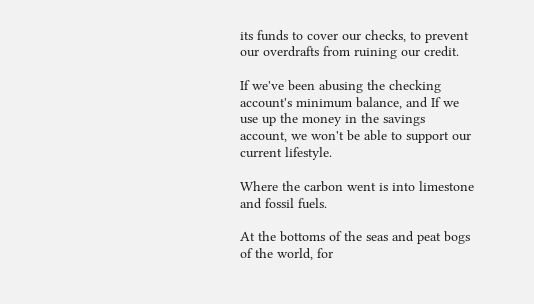its funds to cover our checks, to prevent our overdrafts from ruining our credit.

If we've been abusing the checking account's minimum balance, and If we use up the money in the savings account, we won't be able to support our current lifestyle.

Where the carbon went is into limestone and fossil fuels.

At the bottoms of the seas and peat bogs of the world, for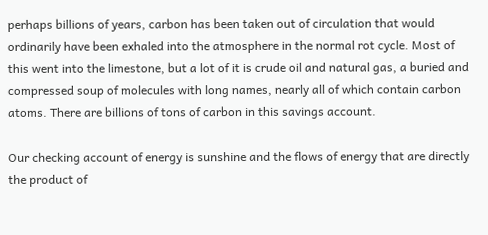perhaps billions of years, carbon has been taken out of circulation that would ordinarily have been exhaled into the atmosphere in the normal rot cycle. Most of this went into the limestone, but a lot of it is crude oil and natural gas, a buried and compressed soup of molecules with long names, nearly all of which contain carbon atoms. There are billions of tons of carbon in this savings account.

Our checking account of energy is sunshine and the flows of energy that are directly the product of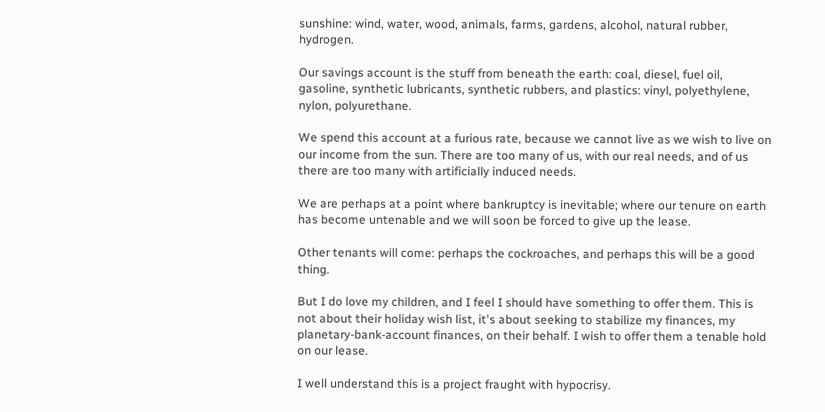sunshine: wind, water, wood, animals, farms, gardens, alcohol, natural rubber, hydrogen.

Our savings account is the stuff from beneath the earth: coal, diesel, fuel oil, gasoline, synthetic lubricants, synthetic rubbers, and plastics: vinyl, polyethylene, nylon, polyurethane.

We spend this account at a furious rate, because we cannot live as we wish to live on our income from the sun. There are too many of us, with our real needs, and of us there are too many with artificially induced needs.

We are perhaps at a point where bankruptcy is inevitable; where our tenure on earth has become untenable and we will soon be forced to give up the lease.

Other tenants will come: perhaps the cockroaches, and perhaps this will be a good thing.

But I do love my children, and I feel I should have something to offer them. This is not about their holiday wish list, it's about seeking to stabilize my finances, my planetary-bank-account finances, on their behalf. I wish to offer them a tenable hold on our lease.

I well understand this is a project fraught with hypocrisy.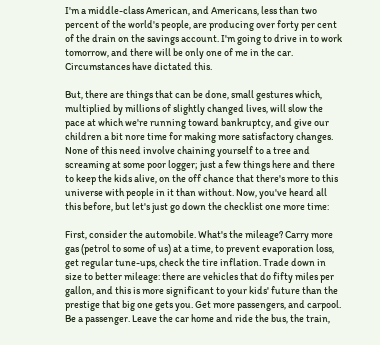I'm a middle-class American, and Americans, less than two percent of the world's people, are producing over forty per cent of the drain on the savings account. I'm going to drive in to work tomorrow, and there will be only one of me in the car. Circumstances have dictated this.

But, there are things that can be done, small gestures which, multiplied by millions of slightly changed lives, will slow the pace at which we're running toward bankruptcy, and give our children a bit nore time for making more satisfactory changes. None of this need involve chaining yourself to a tree and screaming at some poor logger; just a few things here and there to keep the kids alive, on the off chance that there's more to this universe with people in it than without. Now, you've heard all this before, but let's just go down the checklist one more time:

First, consider the automobile. What's the mileage? Carry more gas (petrol to some of us) at a time, to prevent evaporation loss, get regular tune-ups, check the tire inflation. Trade down in size to better mileage: there are vehicles that do fifty miles per gallon, and this is more significant to your kids' future than the prestige that big one gets you. Get more passengers, and carpool. Be a passenger. Leave the car home and ride the bus, the train,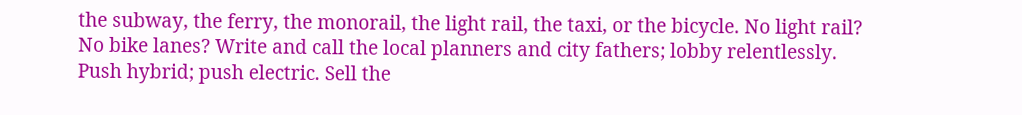the subway, the ferry, the monorail, the light rail, the taxi, or the bicycle. No light rail? No bike lanes? Write and call the local planners and city fathers; lobby relentlessly. Push hybrid; push electric. Sell the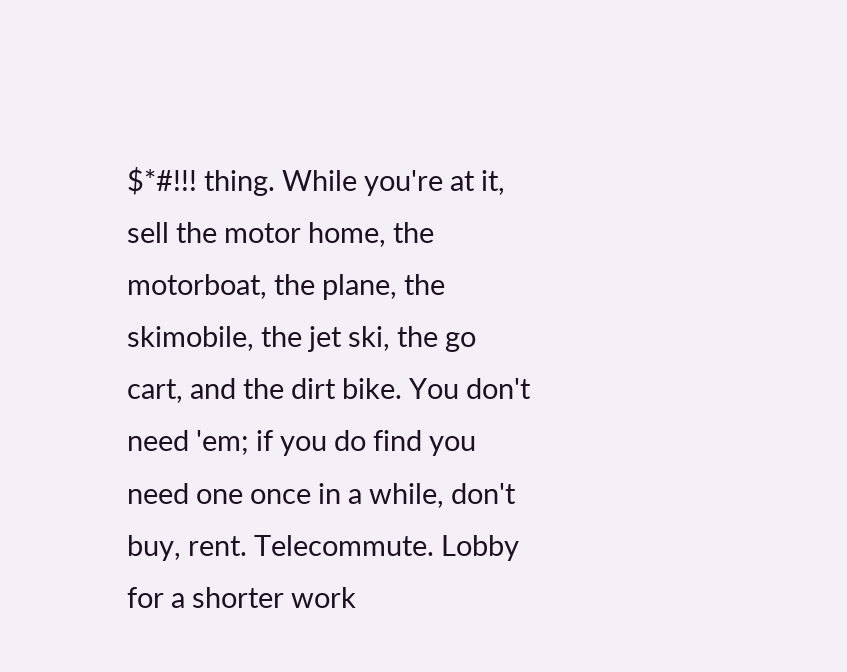$*#!!! thing. While you're at it, sell the motor home, the motorboat, the plane, the skimobile, the jet ski, the go cart, and the dirt bike. You don't need 'em; if you do find you need one once in a while, don't buy, rent. Telecommute. Lobby for a shorter work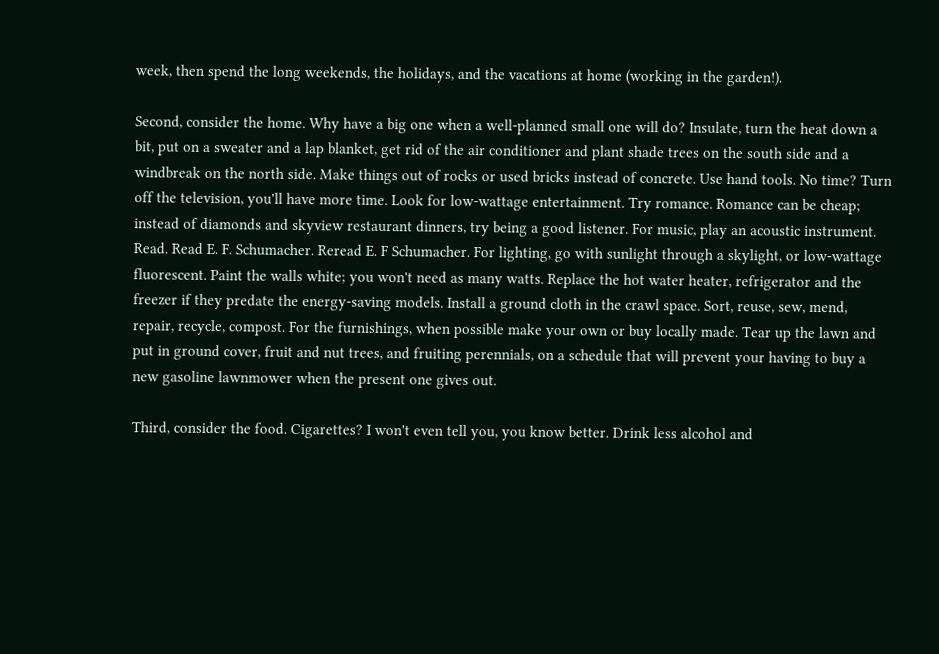week, then spend the long weekends, the holidays, and the vacations at home (working in the garden!).

Second, consider the home. Why have a big one when a well-planned small one will do? Insulate, turn the heat down a bit, put on a sweater and a lap blanket, get rid of the air conditioner and plant shade trees on the south side and a windbreak on the north side. Make things out of rocks or used bricks instead of concrete. Use hand tools. No time? Turn off the television, you'll have more time. Look for low-wattage entertainment. Try romance. Romance can be cheap; instead of diamonds and skyview restaurant dinners, try being a good listener. For music, play an acoustic instrument. Read. Read E. F. Schumacher. Reread E. F Schumacher. For lighting, go with sunlight through a skylight, or low-wattage fluorescent. Paint the walls white; you won't need as many watts. Replace the hot water heater, refrigerator and the freezer if they predate the energy-saving models. Install a ground cloth in the crawl space. Sort, reuse, sew, mend, repair, recycle, compost. For the furnishings, when possible make your own or buy locally made. Tear up the lawn and put in ground cover, fruit and nut trees, and fruiting perennials, on a schedule that will prevent your having to buy a new gasoline lawnmower when the present one gives out.

Third, consider the food. Cigarettes? I won't even tell you, you know better. Drink less alcohol and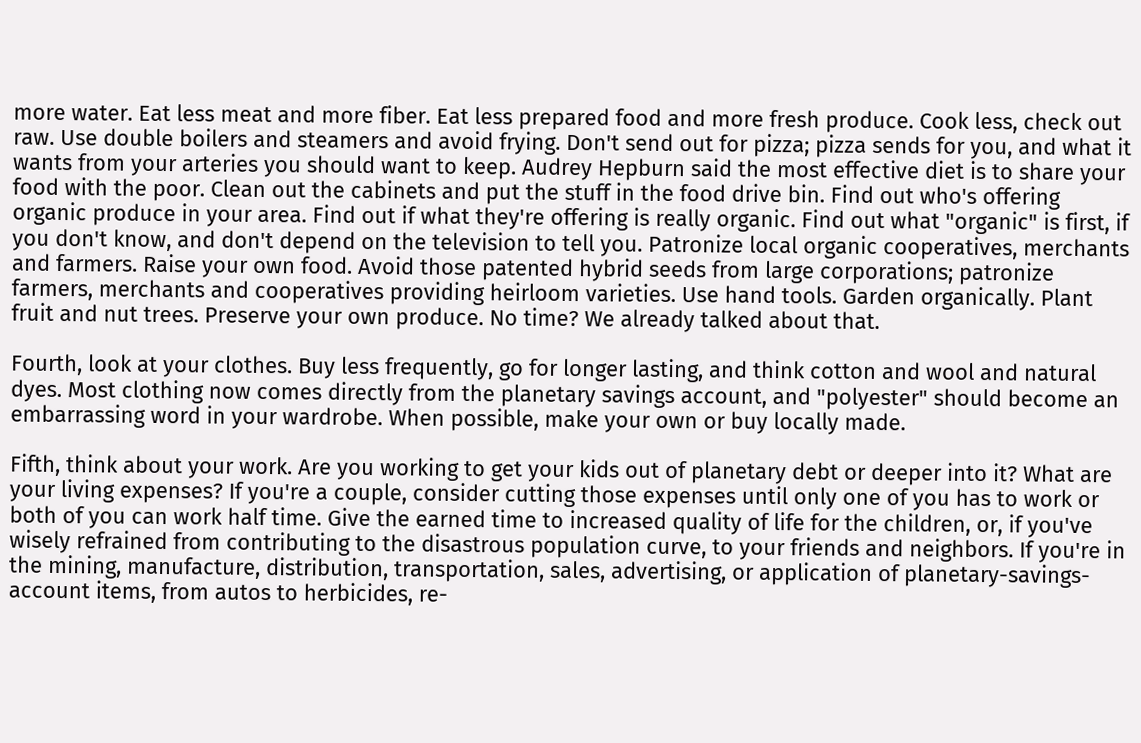more water. Eat less meat and more fiber. Eat less prepared food and more fresh produce. Cook less, check out raw. Use double boilers and steamers and avoid frying. Don't send out for pizza; pizza sends for you, and what it wants from your arteries you should want to keep. Audrey Hepburn said the most effective diet is to share your food with the poor. Clean out the cabinets and put the stuff in the food drive bin. Find out who's offering organic produce in your area. Find out if what they're offering is really organic. Find out what "organic" is first, if you don't know, and don't depend on the television to tell you. Patronize local organic cooperatives, merchants and farmers. Raise your own food. Avoid those patented hybrid seeds from large corporations; patronize farmers, merchants and cooperatives providing heirloom varieties. Use hand tools. Garden organically. Plant fruit and nut trees. Preserve your own produce. No time? We already talked about that.

Fourth, look at your clothes. Buy less frequently, go for longer lasting, and think cotton and wool and natural dyes. Most clothing now comes directly from the planetary savings account, and "polyester" should become an embarrassing word in your wardrobe. When possible, make your own or buy locally made.

Fifth, think about your work. Are you working to get your kids out of planetary debt or deeper into it? What are your living expenses? If you're a couple, consider cutting those expenses until only one of you has to work or both of you can work half time. Give the earned time to increased quality of life for the children, or, if you've wisely refrained from contributing to the disastrous population curve, to your friends and neighbors. If you're in the mining, manufacture, distribution, transportation, sales, advertising, or application of planetary-savings-account items, from autos to herbicides, re-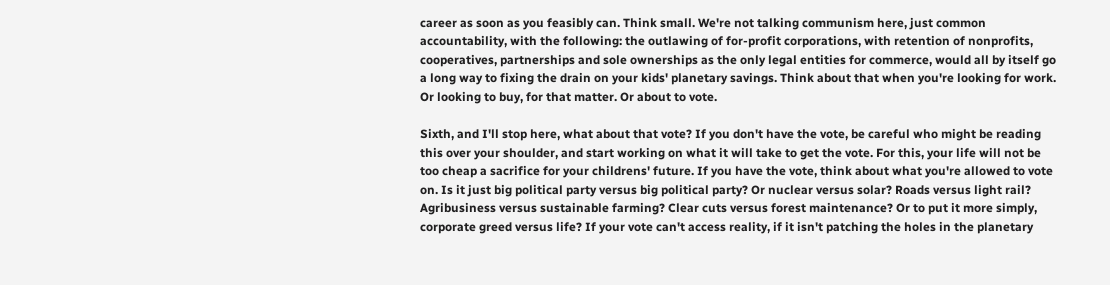career as soon as you feasibly can. Think small. We're not talking communism here, just common accountability, with the following: the outlawing of for-profit corporations, with retention of nonprofits, cooperatives, partnerships and sole ownerships as the only legal entities for commerce, would all by itself go a long way to fixing the drain on your kids' planetary savings. Think about that when you're looking for work. Or looking to buy, for that matter. Or about to vote.

Sixth, and I'll stop here, what about that vote? If you don't have the vote, be careful who might be reading this over your shoulder, and start working on what it will take to get the vote. For this, your life will not be too cheap a sacrifice for your childrens' future. If you have the vote, think about what you're allowed to vote on. Is it just big political party versus big political party? Or nuclear versus solar? Roads versus light rail? Agribusiness versus sustainable farming? Clear cuts versus forest maintenance? Or to put it more simply, corporate greed versus life? If your vote can't access reality, if it isn't patching the holes in the planetary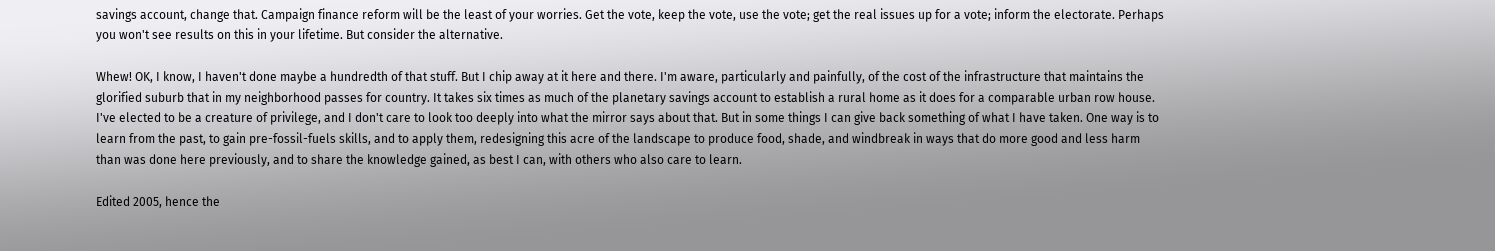savings account, change that. Campaign finance reform will be the least of your worries. Get the vote, keep the vote, use the vote; get the real issues up for a vote; inform the electorate. Perhaps you won't see results on this in your lifetime. But consider the alternative.

Whew! OK, I know, I haven't done maybe a hundredth of that stuff. But I chip away at it here and there. I'm aware, particularly and painfully, of the cost of the infrastructure that maintains the glorified suburb that in my neighborhood passes for country. It takes six times as much of the planetary savings account to establish a rural home as it does for a comparable urban row house. I've elected to be a creature of privilege, and I don't care to look too deeply into what the mirror says about that. But in some things I can give back something of what I have taken. One way is to learn from the past, to gain pre-fossil-fuels skills, and to apply them, redesigning this acre of the landscape to produce food, shade, and windbreak in ways that do more good and less harm than was done here previously, and to share the knowledge gained, as best I can, with others who also care to learn.

Edited 2005, hence the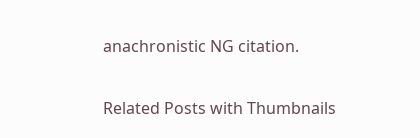anachronistic NG citation.


Related Posts with Thumbnails